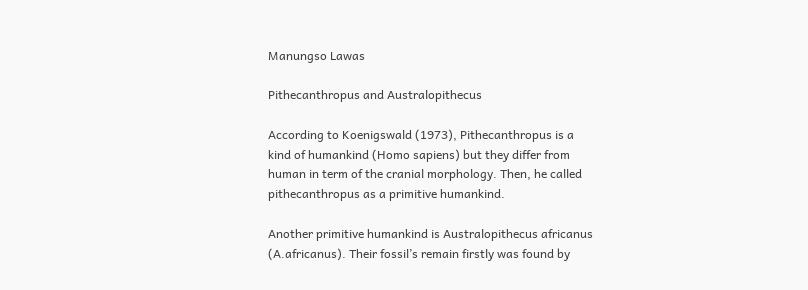Manungso Lawas

Pithecanthropus and Australopithecus

According to Koenigswald (1973), Pithecanthropus is a kind of humankind (Homo sapiens) but they differ from human in term of the cranial morphology. Then, he called pithecanthropus as a primitive humankind.

Another primitive humankind is Australopithecus africanus (A.africanus). Their fossil’s remain firstly was found by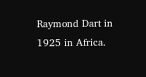Raymond Dart in 1925 in Africa.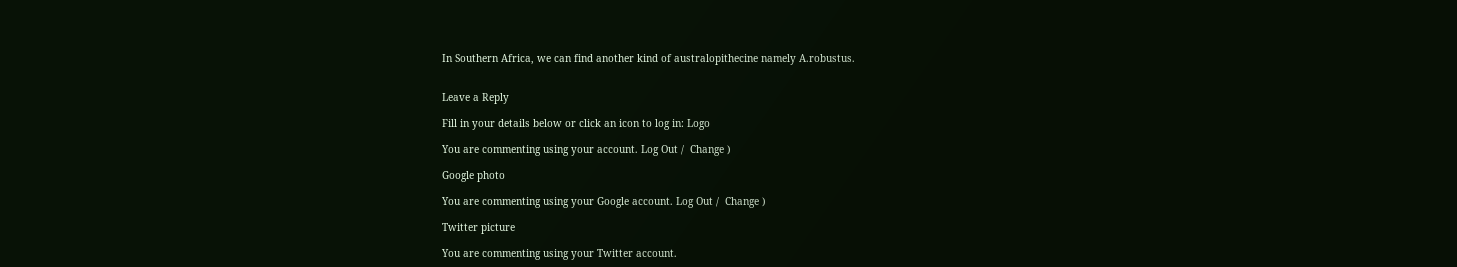In Southern Africa, we can find another kind of australopithecine namely A.robustus.


Leave a Reply

Fill in your details below or click an icon to log in: Logo

You are commenting using your account. Log Out /  Change )

Google photo

You are commenting using your Google account. Log Out /  Change )

Twitter picture

You are commenting using your Twitter account.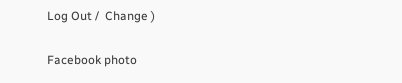Log Out /  Change )

Facebook photo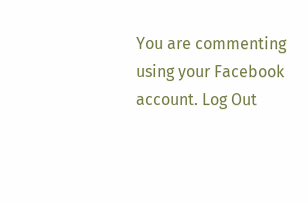You are commenting using your Facebook account. Log Out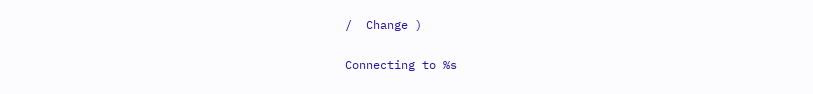/  Change )

Connecting to %s